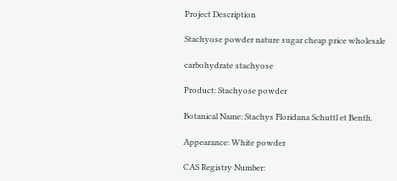Project Description

Stachyose powder nature sugar cheap price wholesale

carbohydrate stachyose

Product: Stachyose powder

Botanical Name: Stachys Floridana Schuttl et Benth.

Appearance: White powder

CAS Registry Number: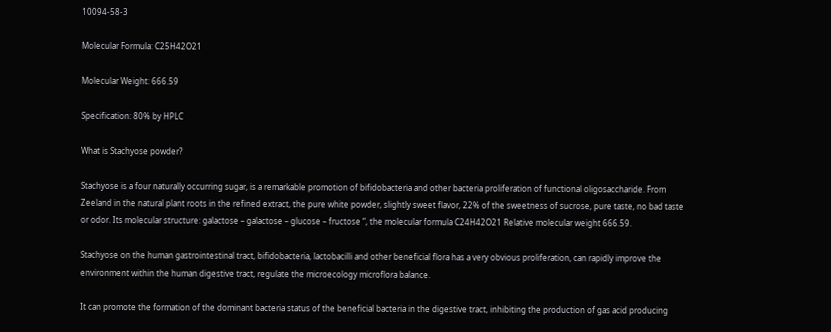10094-58-3

Molecular Formula: C25H42O21

Molecular Weight: 666.59

Specification: 80% by HPLC

What is Stachyose powder?

Stachyose is a four naturally occurring sugar, is a remarkable promotion of bifidobacteria and other bacteria proliferation of functional oligosaccharide. From Zeeland in the natural plant roots in the refined extract, the pure white powder, slightly sweet flavor, 22% of the sweetness of sucrose, pure taste, no bad taste or odor. Its molecular structure: galactose – galactose – glucose – fructose “, the molecular formula C24H42O21 Relative molecular weight 666.59.

Stachyose on the human gastrointestinal tract, bifidobacteria, lactobacilli and other beneficial flora has a very obvious proliferation, can rapidly improve the environment within the human digestive tract, regulate the microecology microflora balance.

It can promote the formation of the dominant bacteria status of the beneficial bacteria in the digestive tract, inhibiting the production of gas acid producing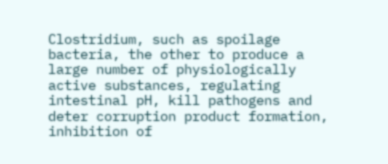Clostridium, such as spoilage bacteria, the other to produce a large number of physiologically active substances, regulating intestinal pH, kill pathogens and deter corruption product formation, inhibition of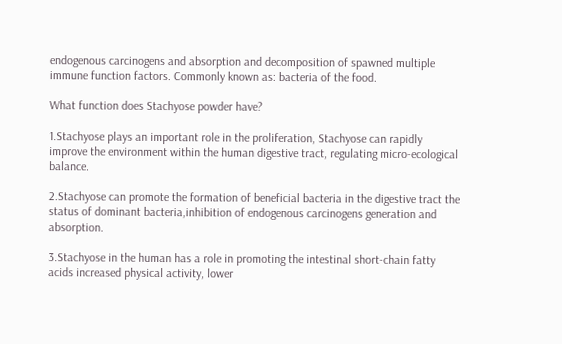endogenous carcinogens and absorption and decomposition of spawned multiple immune function factors. Commonly known as: bacteria of the food.

What function does Stachyose powder have?

1.Stachyose plays an important role in the proliferation, Stachyose can rapidly improve the environment within the human digestive tract, regulating micro-ecological balance.

2.Stachyose can promote the formation of beneficial bacteria in the digestive tract the status of dominant bacteria,inhibition of endogenous carcinogens generation and absorption.

3.Stachyose in the human has a role in promoting the intestinal short-chain fatty acids increased physical activity, lower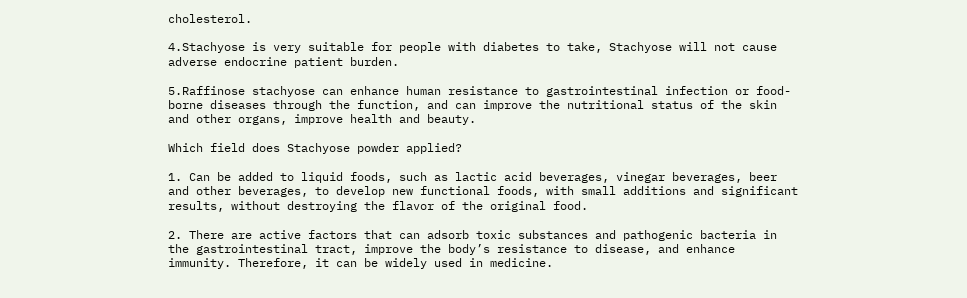cholesterol.

4.Stachyose is very suitable for people with diabetes to take, Stachyose will not cause adverse endocrine patient burden.

5.Raffinose stachyose can enhance human resistance to gastrointestinal infection or food-borne diseases through the function, and can improve the nutritional status of the skin and other organs, improve health and beauty.

Which field does Stachyose powder applied?

1. Can be added to liquid foods, such as lactic acid beverages, vinegar beverages, beer and other beverages, to develop new functional foods, with small additions and significant results, without destroying the flavor of the original food.

2. There are active factors that can adsorb toxic substances and pathogenic bacteria in the gastrointestinal tract, improve the body’s resistance to disease, and enhance immunity. Therefore, it can be widely used in medicine.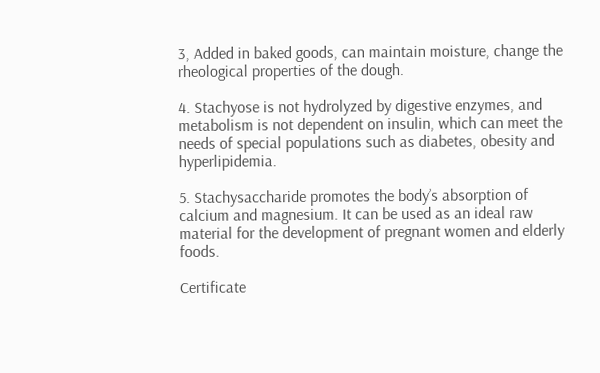3, Added in baked goods, can maintain moisture, change the rheological properties of the dough.

4. Stachyose is not hydrolyzed by digestive enzymes, and metabolism is not dependent on insulin, which can meet the needs of special populations such as diabetes, obesity and hyperlipidemia.

5. Stachysaccharide promotes the body’s absorption of calcium and magnesium. It can be used as an ideal raw material for the development of pregnant women and elderly foods.

Certificate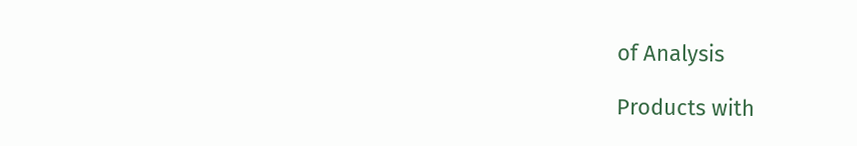of Analysis

Products with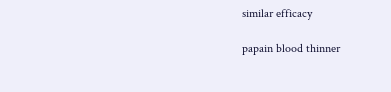similar efficacy

papain blood thinner